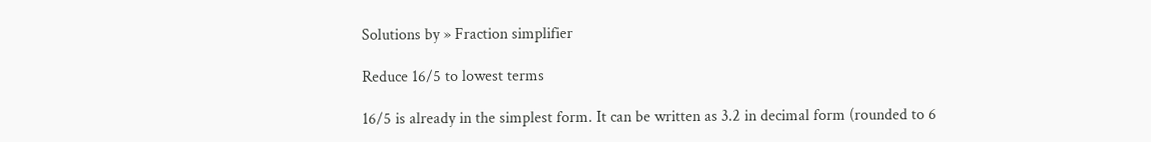Solutions by » Fraction simplifier

Reduce 16/5 to lowest terms

16/5 is already in the simplest form. It can be written as 3.2 in decimal form (rounded to 6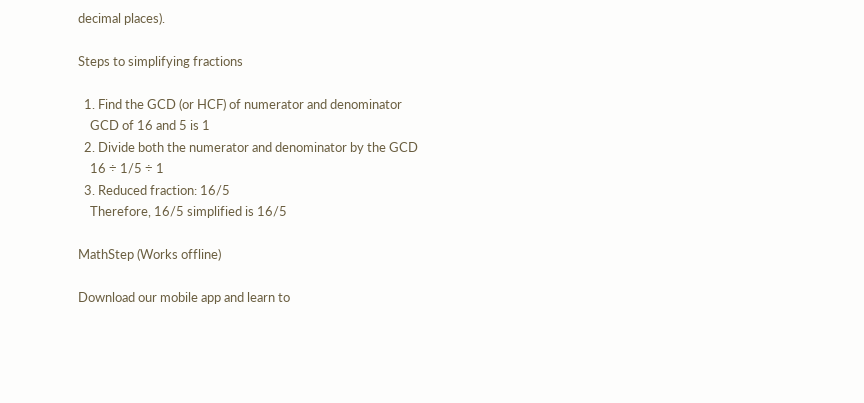decimal places).

Steps to simplifying fractions

  1. Find the GCD (or HCF) of numerator and denominator
    GCD of 16 and 5 is 1
  2. Divide both the numerator and denominator by the GCD
    16 ÷ 1/5 ÷ 1
  3. Reduced fraction: 16/5
    Therefore, 16/5 simplified is 16/5

MathStep (Works offline)

Download our mobile app and learn to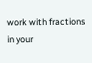work with fractions in your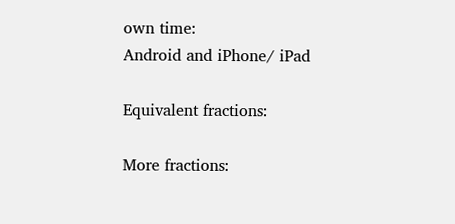own time:
Android and iPhone/ iPad

Equivalent fractions:

More fractions: